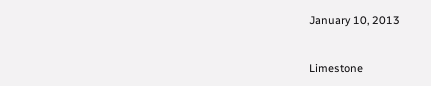January 10, 2013


Limestone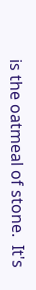is the oatmeal of stone.  It's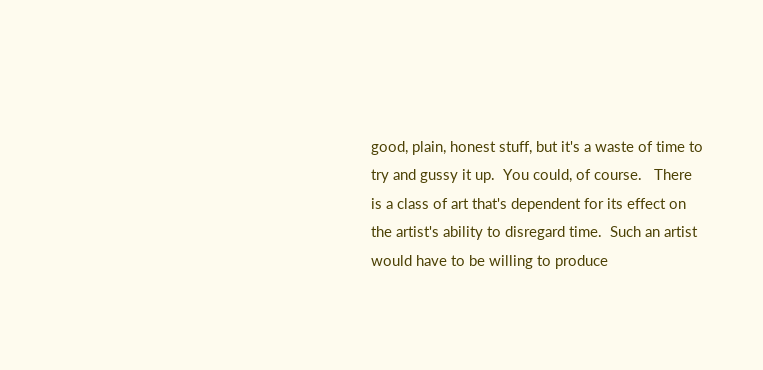good, plain, honest stuff, but it's a waste of time to try and gussy it up.  You could, of course.   There is a class of art that's dependent for its effect on the artist's ability to disregard time.  Such an artist would have to be willing to produce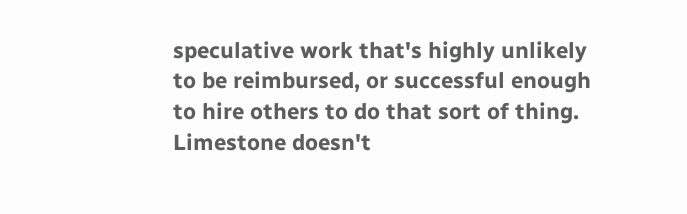speculative work that's highly unlikely to be reimbursed, or successful enough to hire others to do that sort of thing.  Limestone doesn't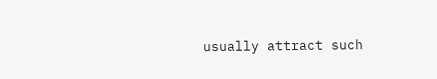usually attract such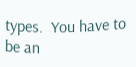types.  You have to be an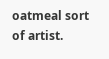oatmeal sort of artist.